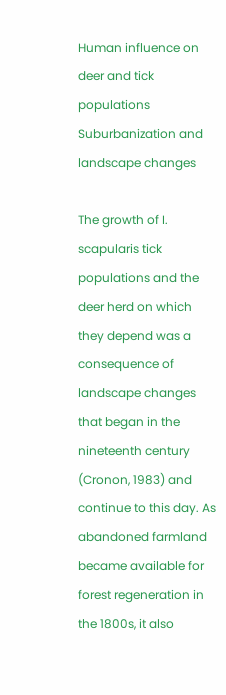Human influence on deer and tick populations Suburbanization and landscape changes

The growth of I. scapularis tick populations and the deer herd on which they depend was a consequence of landscape changes that began in the nineteenth century (Cronon, 1983) and continue to this day. As abandoned farmland became available for forest regeneration in the 1800s, it also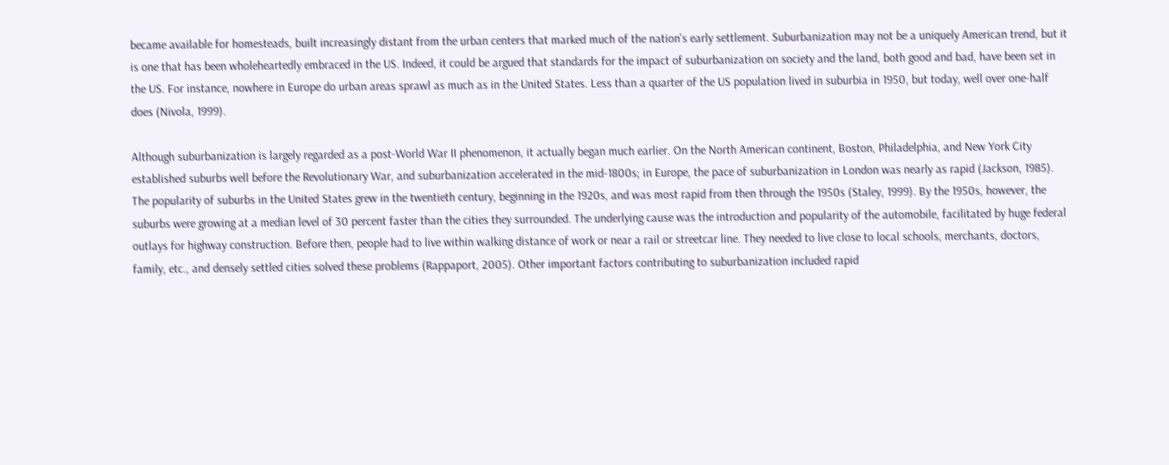became available for homesteads, built increasingly distant from the urban centers that marked much of the nation's early settlement. Suburbanization may not be a uniquely American trend, but it is one that has been wholeheartedly embraced in the US. Indeed, it could be argued that standards for the impact of suburbanization on society and the land, both good and bad, have been set in the US. For instance, nowhere in Europe do urban areas sprawl as much as in the United States. Less than a quarter of the US population lived in suburbia in 1950, but today, well over one-half does (Nivola, 1999).

Although suburbanization is largely regarded as a post-World War II phenomenon, it actually began much earlier. On the North American continent, Boston, Philadelphia, and New York City established suburbs well before the Revolutionary War, and suburbanization accelerated in the mid-1800s; in Europe, the pace of suburbanization in London was nearly as rapid (Jackson, 1985). The popularity of suburbs in the United States grew in the twentieth century, beginning in the 1920s, and was most rapid from then through the 1950s (Staley, 1999). By the 1950s, however, the suburbs were growing at a median level of 30 percent faster than the cities they surrounded. The underlying cause was the introduction and popularity of the automobile, facilitated by huge federal outlays for highway construction. Before then, people had to live within walking distance of work or near a rail or streetcar line. They needed to live close to local schools, merchants, doctors, family, etc., and densely settled cities solved these problems (Rappaport, 2005). Other important factors contributing to suburbanization included rapid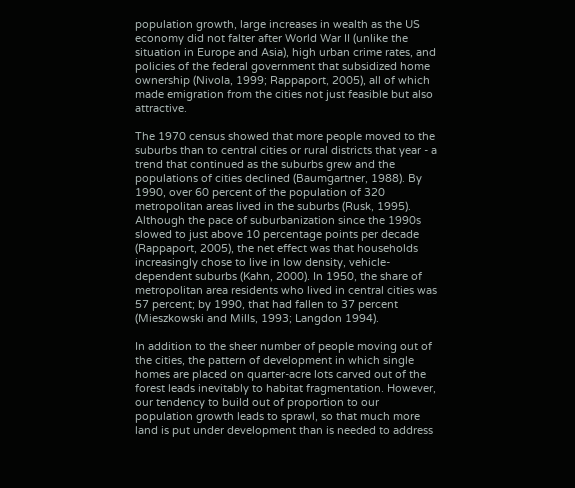population growth, large increases in wealth as the US economy did not falter after World War II (unlike the situation in Europe and Asia), high urban crime rates, and policies of the federal government that subsidized home ownership (Nivola, 1999; Rappaport, 2005), all of which made emigration from the cities not just feasible but also attractive.

The 1970 census showed that more people moved to the suburbs than to central cities or rural districts that year - a trend that continued as the suburbs grew and the populations of cities declined (Baumgartner, 1988). By 1990, over 60 percent of the population of 320 metropolitan areas lived in the suburbs (Rusk, 1995). Although the pace of suburbanization since the 1990s slowed to just above 10 percentage points per decade (Rappaport, 2005), the net effect was that households increasingly chose to live in low density, vehicle-dependent suburbs (Kahn, 2000). In 1950, the share of metropolitan area residents who lived in central cities was 57 percent; by 1990, that had fallen to 37 percent (Mieszkowski and Mills, 1993; Langdon 1994).

In addition to the sheer number of people moving out of the cities, the pattern of development in which single homes are placed on quarter-acre lots carved out of the forest leads inevitably to habitat fragmentation. However, our tendency to build out of proportion to our population growth leads to sprawl, so that much more land is put under development than is needed to address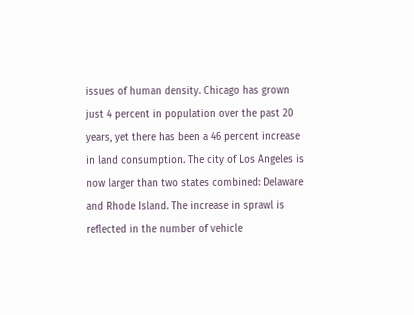issues of human density. Chicago has grown just 4 percent in population over the past 20 years, yet there has been a 46 percent increase in land consumption. The city of Los Angeles is now larger than two states combined: Delaware and Rhode Island. The increase in sprawl is reflected in the number of vehicle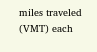miles traveled (VMT) each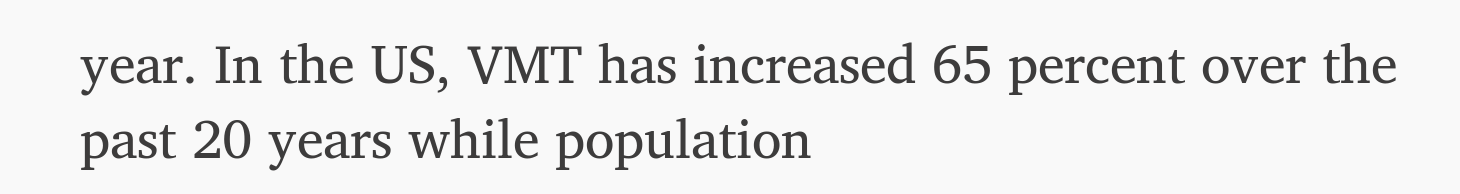year. In the US, VMT has increased 65 percent over the past 20 years while population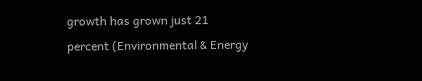growth has grown just 21 percent (Environmental & Energy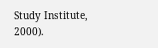Study Institute, 2000).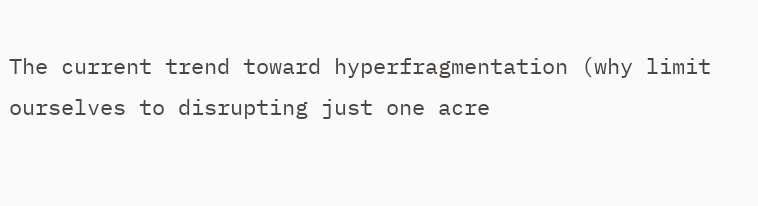The current trend toward hyperfragmentation (why limit ourselves to disrupting just one acre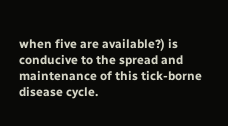when five are available?) is conducive to the spread and maintenance of this tick-borne disease cycle.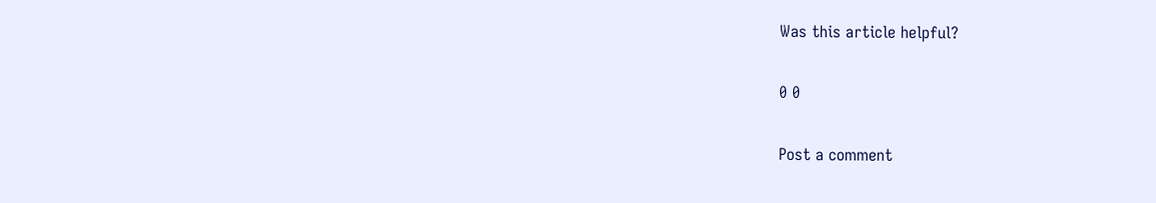Was this article helpful?

0 0

Post a comment